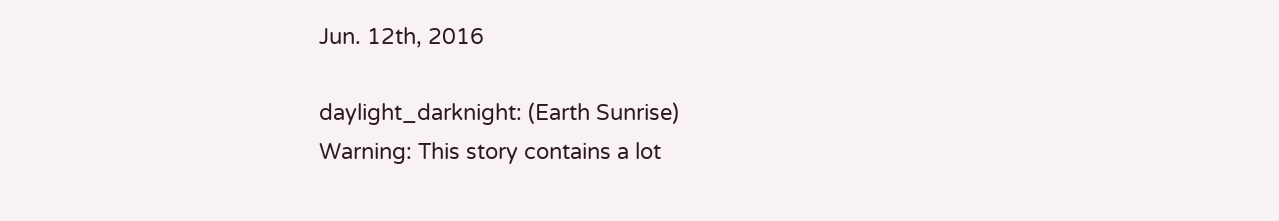Jun. 12th, 2016

daylight_darknight: (Earth Sunrise)
Warning: This story contains a lot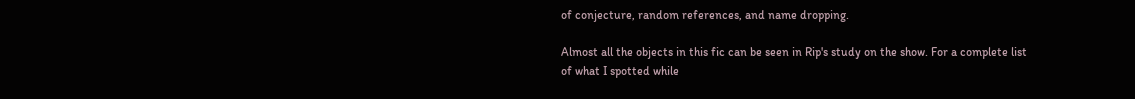of conjecture, random references, and name dropping.

Almost all the objects in this fic can be seen in Rip's study on the show. For a complete list of what I spotted while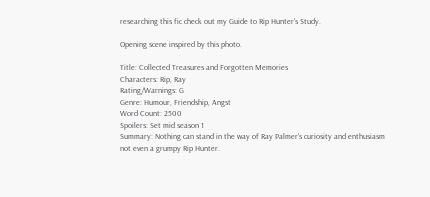researching this fic check out my Guide to Rip Hunter's Study.

Opening scene inspired by this photo.

Title: Collected Treasures and Forgotten Memories
Characters: Rip, Ray
Rating/Warnings: G
Genre: Humour, Friendship, Angst
Word Count: 2500
Spoilers: Set mid season 1
Summary: Nothing can stand in the way of Ray Palmer's curiosity and enthusiasm not even a grumpy Rip Hunter.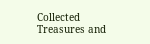Collected Treasures and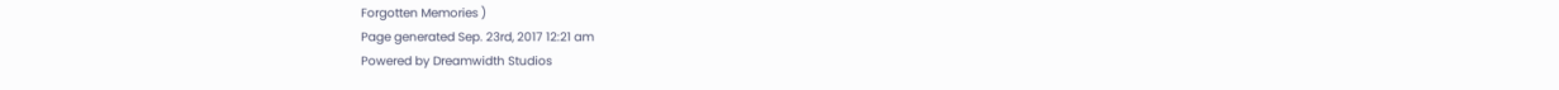Forgotten Memories )
Page generated Sep. 23rd, 2017 12:21 am
Powered by Dreamwidth Studios